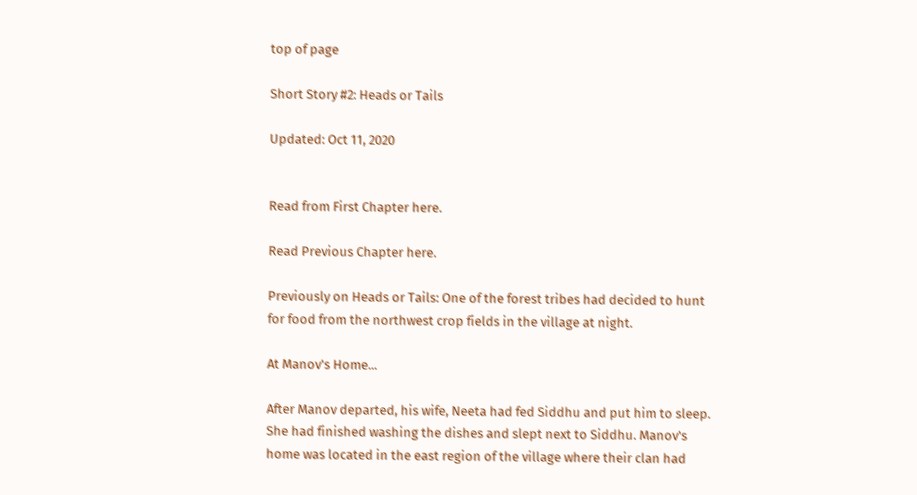top of page

Short Story #2: Heads or Tails

Updated: Oct 11, 2020


Read from First Chapter here.

Read Previous Chapter here.

Previously on Heads or Tails: One of the forest tribes had decided to hunt for food from the northwest crop fields in the village at night.

At Manov's Home...

After Manov departed, his wife, Neeta had fed Siddhu and put him to sleep. She had finished washing the dishes and slept next to Siddhu. Manov's home was located in the east region of the village where their clan had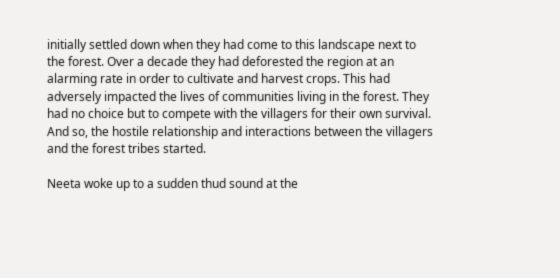initially settled down when they had come to this landscape next to the forest. Over a decade they had deforested the region at an alarming rate in order to cultivate and harvest crops. This had adversely impacted the lives of communities living in the forest. They had no choice but to compete with the villagers for their own survival. And so, the hostile relationship and interactions between the villagers and the forest tribes started.

Neeta woke up to a sudden thud sound at the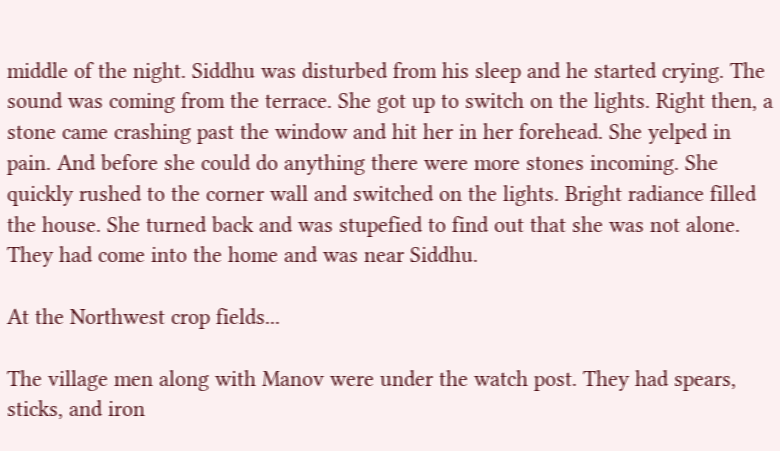middle of the night. Siddhu was disturbed from his sleep and he started crying. The sound was coming from the terrace. She got up to switch on the lights. Right then, a stone came crashing past the window and hit her in her forehead. She yelped in pain. And before she could do anything there were more stones incoming. She quickly rushed to the corner wall and switched on the lights. Bright radiance filled the house. She turned back and was stupefied to find out that she was not alone. They had come into the home and was near Siddhu.

At the Northwest crop fields...

The village men along with Manov were under the watch post. They had spears, sticks, and iron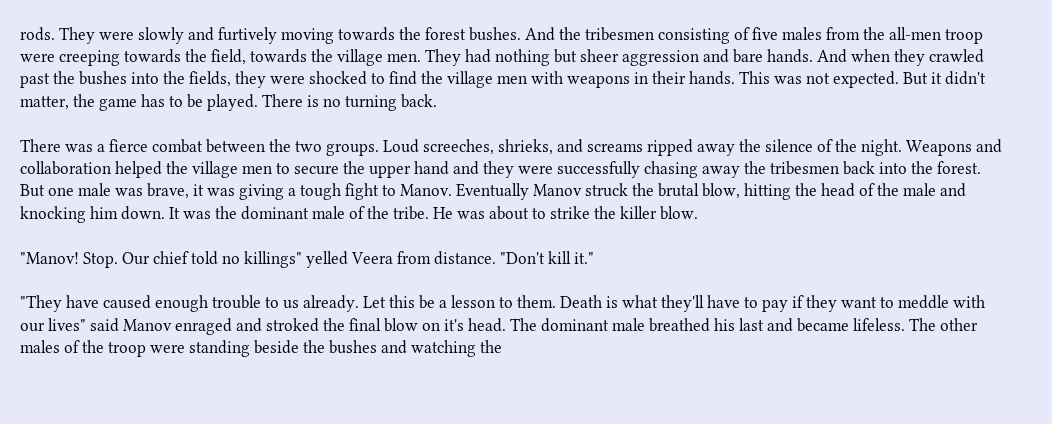rods. They were slowly and furtively moving towards the forest bushes. And the tribesmen consisting of five males from the all-men troop were creeping towards the field, towards the village men. They had nothing but sheer aggression and bare hands. And when they crawled past the bushes into the fields, they were shocked to find the village men with weapons in their hands. This was not expected. But it didn't matter, the game has to be played. There is no turning back.

There was a fierce combat between the two groups. Loud screeches, shrieks, and screams ripped away the silence of the night. Weapons and collaboration helped the village men to secure the upper hand and they were successfully chasing away the tribesmen back into the forest. But one male was brave, it was giving a tough fight to Manov. Eventually Manov struck the brutal blow, hitting the head of the male and knocking him down. It was the dominant male of the tribe. He was about to strike the killer blow.

"Manov! Stop. Our chief told no killings" yelled Veera from distance. "Don't kill it."

"They have caused enough trouble to us already. Let this be a lesson to them. Death is what they'll have to pay if they want to meddle with our lives" said Manov enraged and stroked the final blow on it's head. The dominant male breathed his last and became lifeless. The other males of the troop were standing beside the bushes and watching the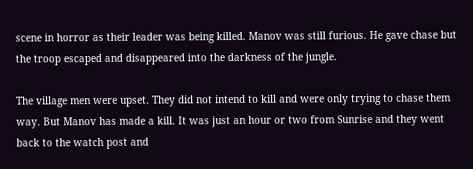scene in horror as their leader was being killed. Manov was still furious. He gave chase but the troop escaped and disappeared into the darkness of the jungle.

The village men were upset. They did not intend to kill and were only trying to chase them way. But Manov has made a kill. It was just an hour or two from Sunrise and they went back to the watch post and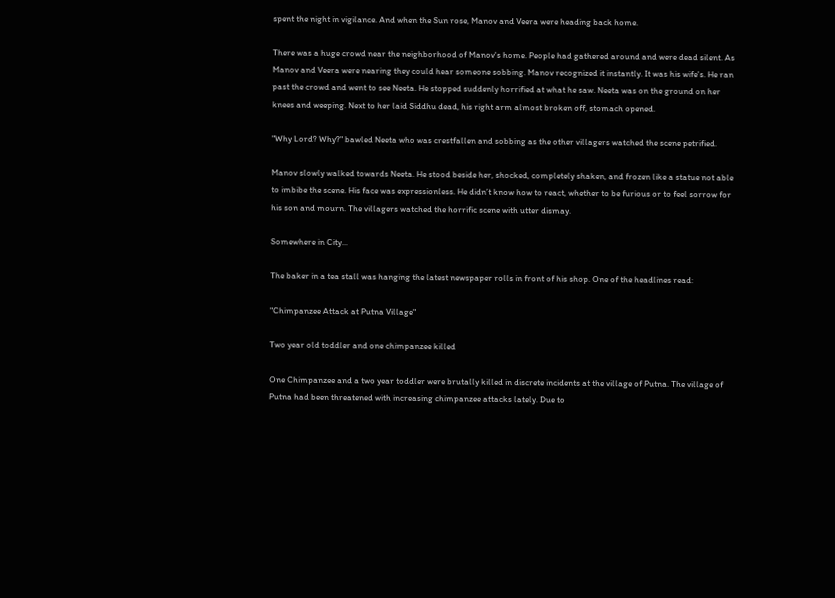spent the night in vigilance. And when the Sun rose, Manov and Veera were heading back home.

There was a huge crowd near the neighborhood of Manov's home. People had gathered around and were dead silent. As Manov and Veera were nearing they could hear someone sobbing. Manov recognized it instantly. It was his wife's. He ran past the crowd and went to see Neeta. He stopped suddenly horrified at what he saw. Neeta was on the ground on her knees and weeping. Next to her laid Siddhu dead, his right arm almost broken off, stomach opened.

"Why Lord? Why?" bawled Neeta who was crestfallen and sobbing as the other villagers watched the scene petrified.

Manov slowly walked towards Neeta. He stood beside her, shocked, completely shaken, and frozen like a statue not able to imbibe the scene. His face was expressionless. He didn’t know how to react, whether to be furious or to feel sorrow for his son and mourn. The villagers watched the horrific scene with utter dismay.

Somewhere in City...

The baker in a tea stall was hanging the latest newspaper rolls in front of his shop. One of the headlines read:

"Chimpanzee Attack at Putna Village"

Two year old toddler and one chimpanzee killed

One Chimpanzee and a two year toddler were brutally killed in discrete incidents at the village of Putna. The village of Putna had been threatened with increasing chimpanzee attacks lately. Due to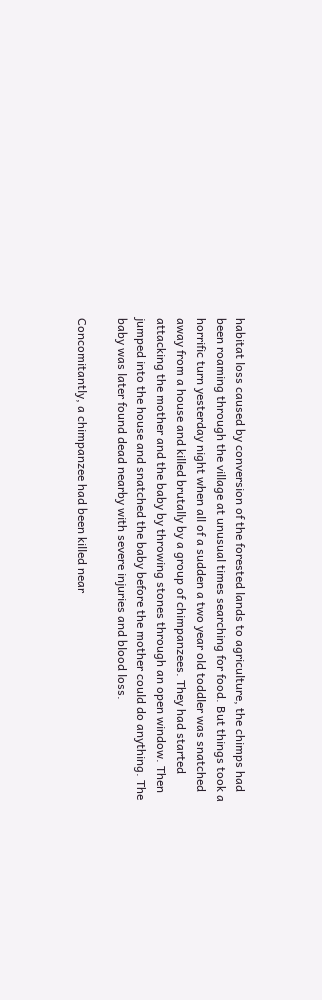habitat loss caused by conversion of the forested lands to agriculture, the chimps had been roaming through the village at unusual times searching for food. But things took a horrific turn yesterday night when all of a sudden a two year old toddler was snatched away from a house and killed brutally by a group of chimpanzees. They had started attacking the mother and the baby by throwing stones through an open window. Then jumped into the house and snatched the baby before the mother could do anything. The baby was later found dead nearby with severe injuries and blood loss.

Concomitantly, a chimpanzee had been killed near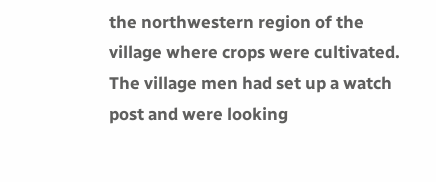the northwestern region of the village where crops were cultivated. The village men had set up a watch post and were looking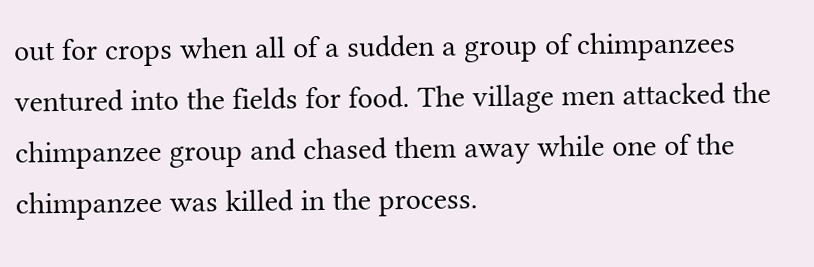out for crops when all of a sudden a group of chimpanzees ventured into the fields for food. The village men attacked the chimpanzee group and chased them away while one of the chimpanzee was killed in the process.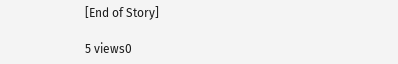[End of Story]

5 views0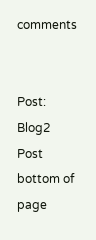comments


Post: Blog2 Post
bottom of page